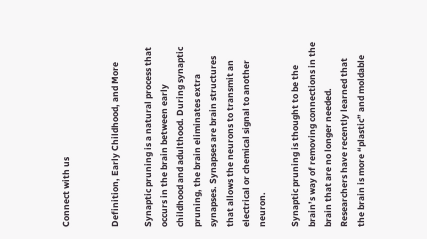Connect with us


Definition, Early Childhood, and More

Synaptic pruning is a natural process that occurs in the brain between early childhood and adulthood. During synaptic pruning, the brain eliminates extra synapses. Synapses are brain structures that allows the neurons to transmit an electrical or chemical signal to another neuron.

Synaptic pruning is thought to be the brain’s way of removing connections in the brain that are no longer needed. Researchers have recently learned that the brain is more “plastic” and moldable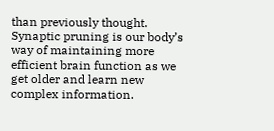than previously thought. Synaptic pruning is our body’s way of maintaining more efficient brain function as we get older and learn new complex information.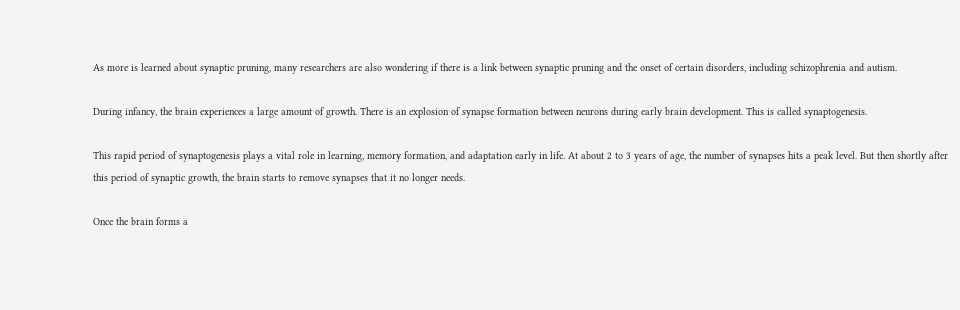As more is learned about synaptic pruning, many researchers are also wondering if there is a link between synaptic pruning and the onset of certain disorders, including schizophrenia and autism.

During infancy, the brain experiences a large amount of growth. There is an explosion of synapse formation between neurons during early brain development. This is called synaptogenesis.

This rapid period of synaptogenesis plays a vital role in learning, memory formation, and adaptation early in life. At about 2 to 3 years of age, the number of synapses hits a peak level. But then shortly after this period of synaptic growth, the brain starts to remove synapses that it no longer needs.

Once the brain forms a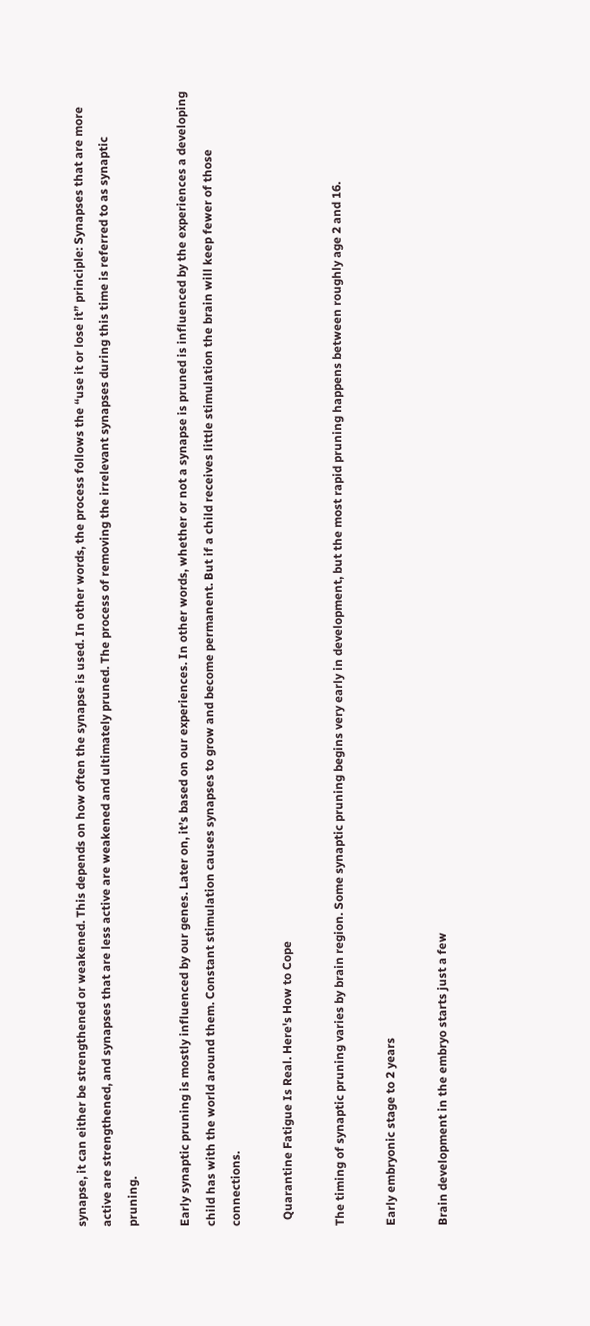synapse, it can either be strengthened or weakened. This depends on how often the synapse is used. In other words, the process follows the “use it or lose it” principle: Synapses that are more active are strengthened, and synapses that are less active are weakened and ultimately pruned. The process of removing the irrelevant synapses during this time is referred to as synaptic pruning.

Early synaptic pruning is mostly influenced by our genes. Later on, it’s based on our experiences. In other words, whether or not a synapse is pruned is influenced by the experiences a developing child has with the world around them. Constant stimulation causes synapses to grow and become permanent. But if a child receives little stimulation the brain will keep fewer of those connections.

  Quarantine Fatigue Is Real. Here's How to Cope

The timing of synaptic pruning varies by brain region. Some synaptic pruning begins very early in development, but the most rapid pruning happens between roughly age 2 and 16.

Early embryonic stage to 2 years

Brain development in the embryo starts just a few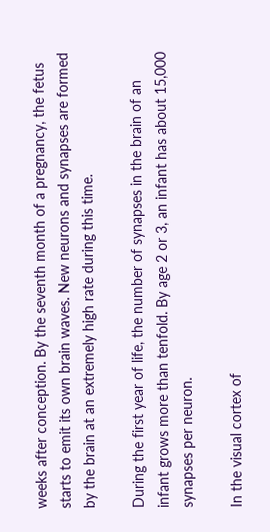weeks after conception. By the seventh month of a pregnancy, the fetus starts to emit its own brain waves. New neurons and synapses are formed by the brain at an extremely high rate during this time.

During the first year of life, the number of synapses in the brain of an infant grows more than tenfold. By age 2 or 3, an infant has about 15,000 synapses per neuron.

In the visual cortex of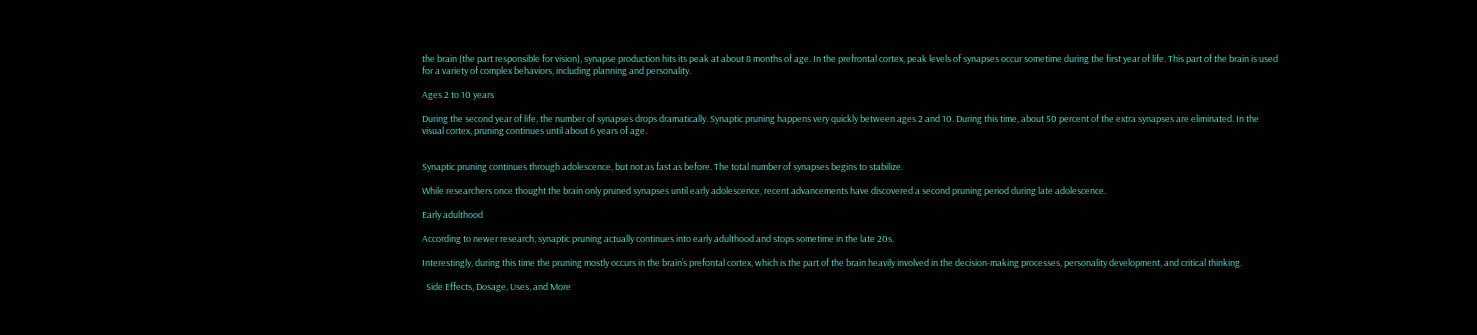the brain (the part responsible for vision), synapse production hits its peak at about 8 months of age. In the prefrontal cortex, peak levels of synapses occur sometime during the first year of life. This part of the brain is used for a variety of complex behaviors, including planning and personality.

Ages 2 to 10 years

During the second year of life, the number of synapses drops dramatically. Synaptic pruning happens very quickly between ages 2 and 10. During this time, about 50 percent of the extra synapses are eliminated. In the visual cortex, pruning continues until about 6 years of age.


Synaptic pruning continues through adolescence, but not as fast as before. The total number of synapses begins to stabilize.

While researchers once thought the brain only pruned synapses until early adolescence, recent advancements have discovered a second pruning period during late adolescence.

Early adulthood

According to newer research, synaptic pruning actually continues into early adulthood and stops sometime in the late 20s.

Interestingly, during this time the pruning mostly occurs in the brain’s prefontal cortex, which is the part of the brain heavily involved in the decision-making processes, personality development, and critical thinking.

  Side Effects, Dosage, Uses, and More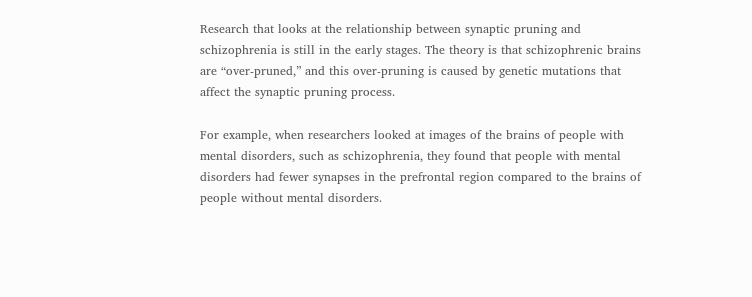Research that looks at the relationship between synaptic pruning and schizophrenia is still in the early stages. The theory is that schizophrenic brains are “over-pruned,” and this over-pruning is caused by genetic mutations that affect the synaptic pruning process.

For example, when researchers looked at images of the brains of people with mental disorders, such as schizophrenia, they found that people with mental disorders had fewer synapses in the prefrontal region compared to the brains of people without mental disorders.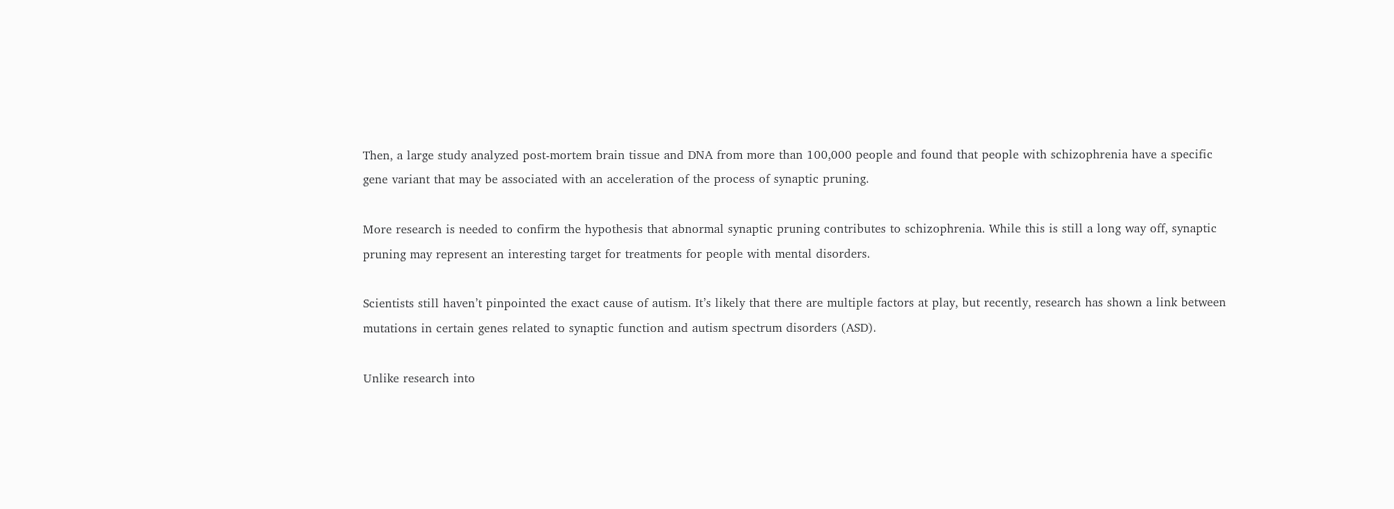Then, a large study analyzed post-mortem brain tissue and DNA from more than 100,000 people and found that people with schizophrenia have a specific gene variant that may be associated with an acceleration of the process of synaptic pruning.

More research is needed to confirm the hypothesis that abnormal synaptic pruning contributes to schizophrenia. While this is still a long way off, synaptic pruning may represent an interesting target for treatments for people with mental disorders.

Scientists still haven’t pinpointed the exact cause of autism. It’s likely that there are multiple factors at play, but recently, research has shown a link between mutations in certain genes related to synaptic function and autism spectrum disorders (ASD).

Unlike research into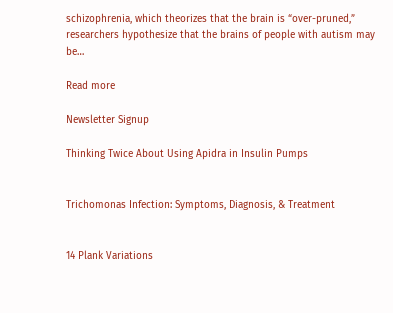schizophrenia, which theorizes that the brain is “over-pruned,” researchers hypothesize that the brains of people with autism may be…

Read more

Newsletter Signup

Thinking Twice About Using Apidra in Insulin Pumps


Trichomonas Infection: Symptoms, Diagnosis, & Treatment


14 Plank Variations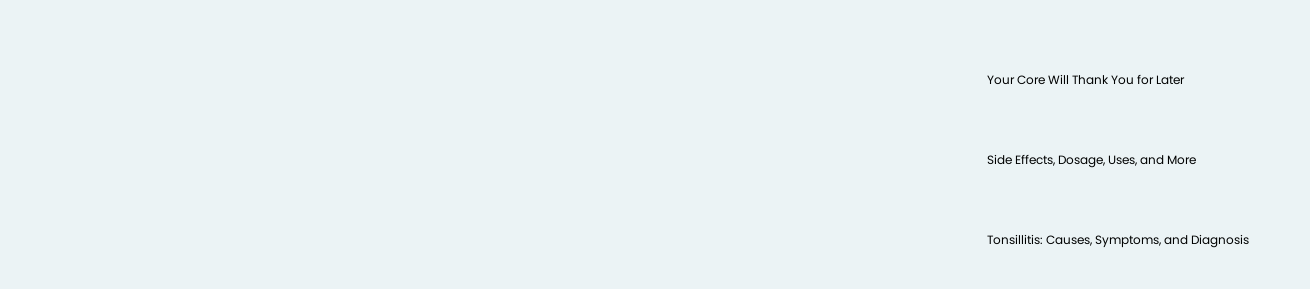Your Core Will Thank You for Later


Side Effects, Dosage, Uses, and More


Tonsillitis: Causes, Symptoms, and Diagnosis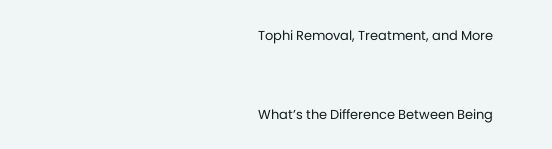Tophi Removal, Treatment, and More


What’s the Difference Between Being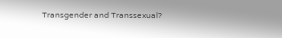Transgender and Transsexual?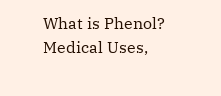What is Phenol? Medical Uses,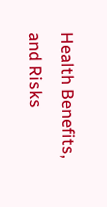Health Benefits, and Risks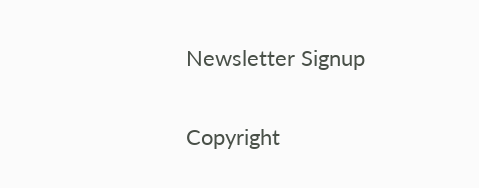Newsletter Signup

Copyright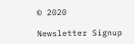© 2020

Newsletter Signup